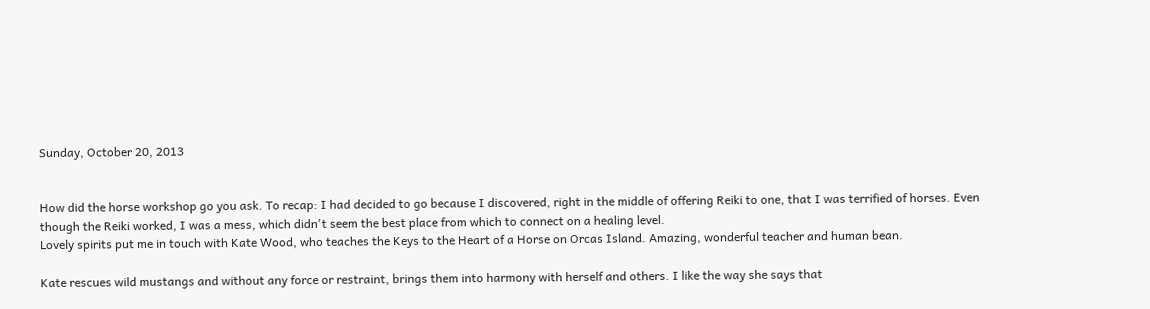Sunday, October 20, 2013


How did the horse workshop go you ask. To recap: I had decided to go because I discovered, right in the middle of offering Reiki to one, that I was terrified of horses. Even though the Reiki worked, I was a mess, which didn't seem the best place from which to connect on a healing level.
Lovely spirits put me in touch with Kate Wood, who teaches the Keys to the Heart of a Horse on Orcas Island. Amazing, wonderful teacher and human bean.

Kate rescues wild mustangs and without any force or restraint, brings them into harmony with herself and others. I like the way she says that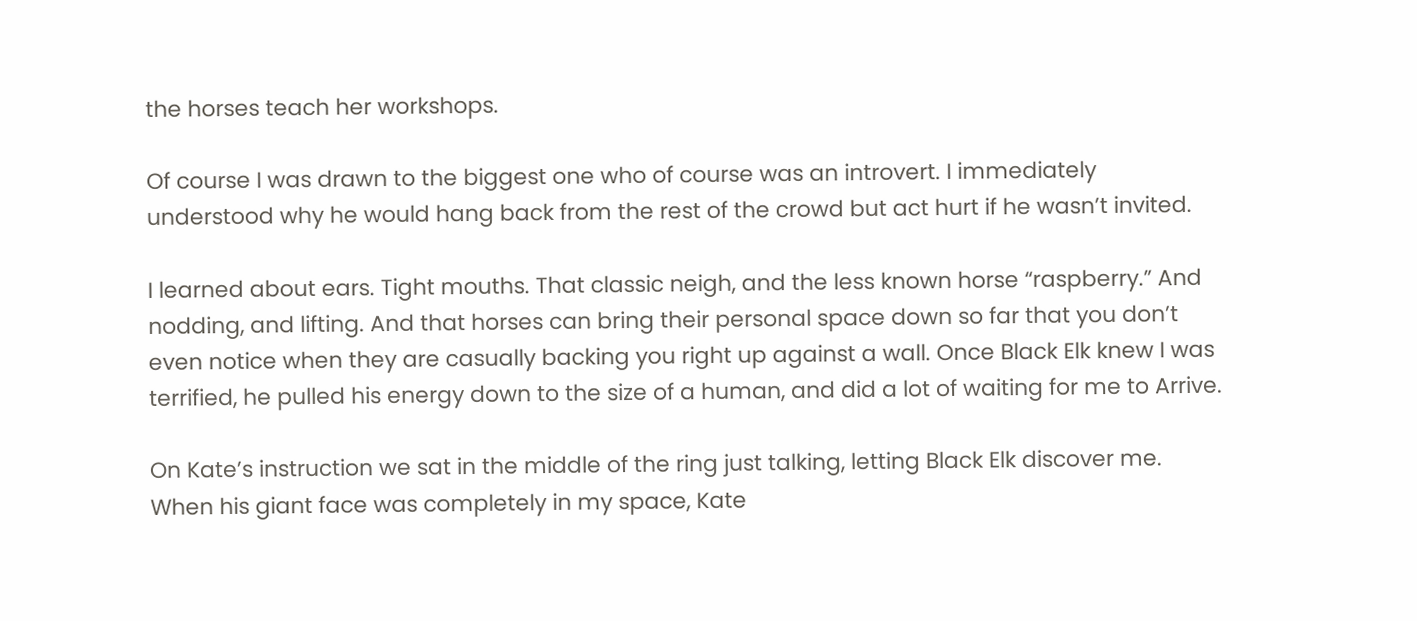the horses teach her workshops.

Of course I was drawn to the biggest one who of course was an introvert. I immediately understood why he would hang back from the rest of the crowd but act hurt if he wasn’t invited.

I learned about ears. Tight mouths. That classic neigh, and the less known horse “raspberry.” And nodding, and lifting. And that horses can bring their personal space down so far that you don’t even notice when they are casually backing you right up against a wall. Once Black Elk knew I was terrified, he pulled his energy down to the size of a human, and did a lot of waiting for me to Arrive.

On Kate’s instruction we sat in the middle of the ring just talking, letting Black Elk discover me.
When his giant face was completely in my space, Kate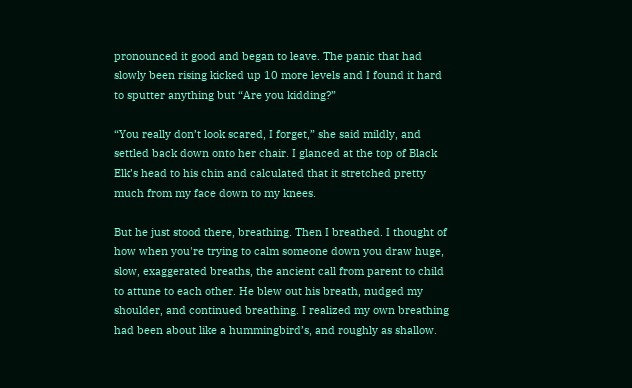pronounced it good and began to leave. The panic that had slowly been rising kicked up 10 more levels and I found it hard to sputter anything but “Are you kidding?”

“You really don’t look scared, I forget,” she said mildly, and settled back down onto her chair. I glanced at the top of Black Elk’s head to his chin and calculated that it stretched pretty much from my face down to my knees.

But he just stood there, breathing. Then I breathed. I thought of how when you're trying to calm someone down you draw huge, slow, exaggerated breaths, the ancient call from parent to child to attune to each other. He blew out his breath, nudged my shoulder, and continued breathing. I realized my own breathing had been about like a hummingbird’s, and roughly as shallow.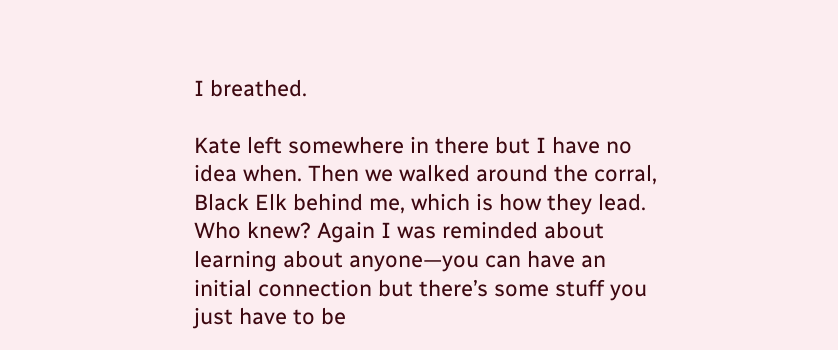I breathed.

Kate left somewhere in there but I have no idea when. Then we walked around the corral, Black Elk behind me, which is how they lead. Who knew? Again I was reminded about learning about anyone—you can have an initial connection but there’s some stuff you just have to be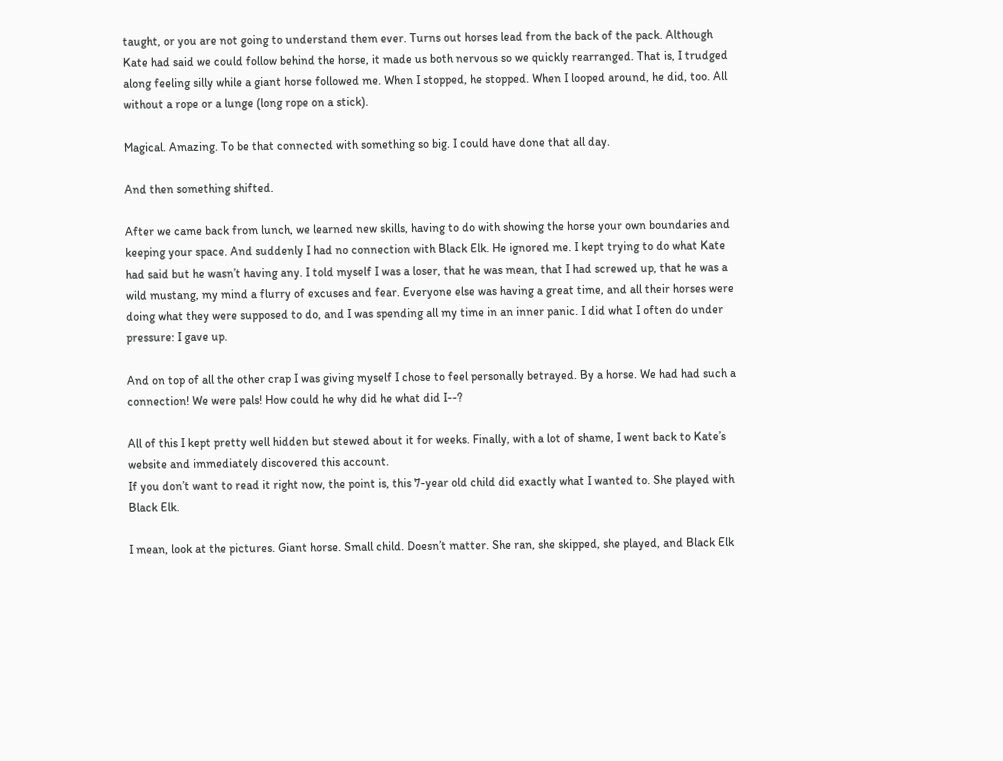taught, or you are not going to understand them ever. Turns out horses lead from the back of the pack. Although Kate had said we could follow behind the horse, it made us both nervous so we quickly rearranged. That is, I trudged along feeling silly while a giant horse followed me. When I stopped, he stopped. When I looped around, he did, too. All without a rope or a lunge (long rope on a stick).

Magical. Amazing. To be that connected with something so big. I could have done that all day.

And then something shifted.

After we came back from lunch, we learned new skills, having to do with showing the horse your own boundaries and keeping your space. And suddenly I had no connection with Black Elk. He ignored me. I kept trying to do what Kate had said but he wasn’t having any. I told myself I was a loser, that he was mean, that I had screwed up, that he was a wild mustang, my mind a flurry of excuses and fear. Everyone else was having a great time, and all their horses were doing what they were supposed to do, and I was spending all my time in an inner panic. I did what I often do under pressure: I gave up.

And on top of all the other crap I was giving myself I chose to feel personally betrayed. By a horse. We had had such a connection! We were pals! How could he why did he what did I--?

All of this I kept pretty well hidden but stewed about it for weeks. Finally, with a lot of shame, I went back to Kate’s website and immediately discovered this account.
If you don’t want to read it right now, the point is, this 7-year old child did exactly what I wanted to. She played with Black Elk.

I mean, look at the pictures. Giant horse. Small child. Doesn’t matter. She ran, she skipped, she played, and Black Elk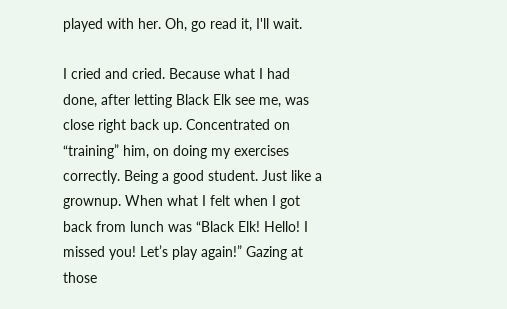played with her. Oh, go read it, I'll wait.

I cried and cried. Because what I had done, after letting Black Elk see me, was close right back up. Concentrated on “training” him, on doing my exercises correctly. Being a good student. Just like a grownup. When what I felt when I got back from lunch was “Black Elk! Hello! I missed you! Let’s play again!” Gazing at those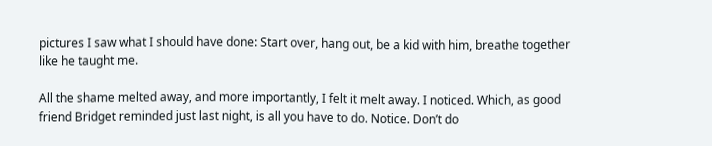pictures I saw what I should have done: Start over, hang out, be a kid with him, breathe together like he taught me.

All the shame melted away, and more importantly, I felt it melt away. I noticed. Which, as good friend Bridget reminded just last night, is all you have to do. Notice. Don’t do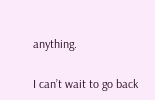anything.

I can’t wait to go back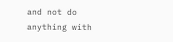and not do anything with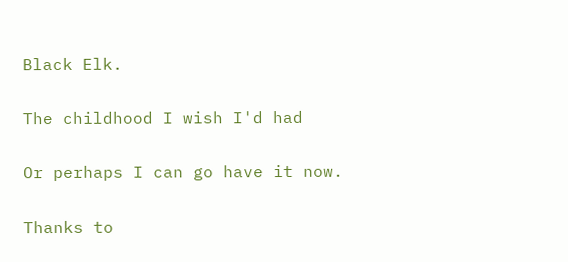Black Elk.

The childhood I wish I'd had

Or perhaps I can go have it now.

Thanks to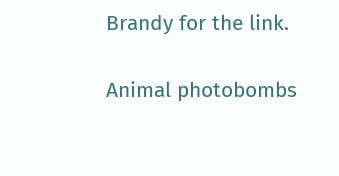Brandy for the link.

Animal photobombs